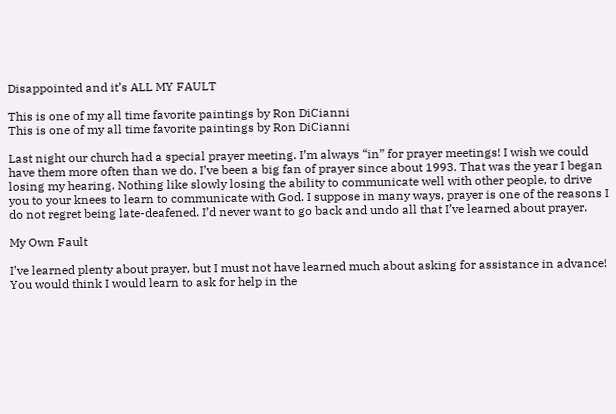Disappointed and it’s ALL MY FAULT

This is one of my all time favorite paintings by Ron DiCianni
This is one of my all time favorite paintings by Ron DiCianni

Last night our church had a special prayer meeting. I’m always “in” for prayer meetings! I wish we could have them more often than we do. I’ve been a big fan of prayer since about 1993. That was the year I began losing my hearing. Nothing like slowly losing the ability to communicate well with other people, to drive you to your knees to learn to communicate with God. I suppose in many ways, prayer is one of the reasons I do not regret being late-deafened. I’d never want to go back and undo all that I’ve learned about prayer.

My Own Fault

I’ve learned plenty about prayer, but I must not have learned much about asking for assistance in advance! You would think I would learn to ask for help in the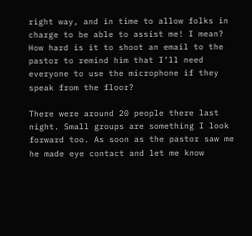right way, and in time to allow folks in charge to be able to assist me! I mean? How hard is it to shoot an email to the pastor to remind him that I’ll need everyone to use the microphone if they speak from the floor?

There were around 20 people there last night. Small groups are something I look forward too. As soon as the pastor saw me he made eye contact and let me know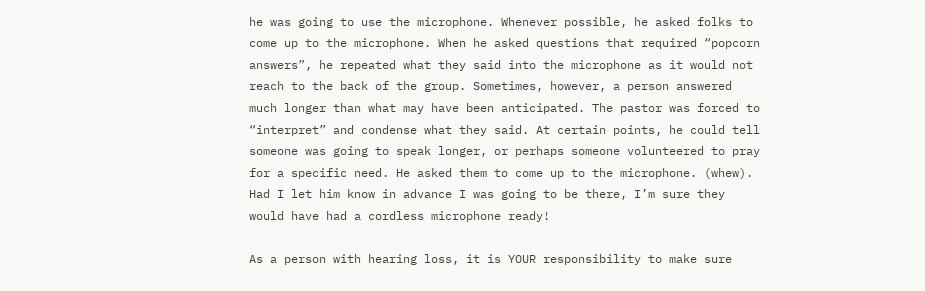he was going to use the microphone. Whenever possible, he asked folks to come up to the microphone. When he asked questions that required “popcorn answers”, he repeated what they said into the microphone as it would not reach to the back of the group. Sometimes, however, a person answered much longer than what may have been anticipated. The pastor was forced to “interpret” and condense what they said. At certain points, he could tell someone was going to speak longer, or perhaps someone volunteered to pray for a specific need. He asked them to come up to the microphone. (whew). Had I let him know in advance I was going to be there, I’m sure they would have had a cordless microphone ready!

As a person with hearing loss, it is YOUR responsibility to make sure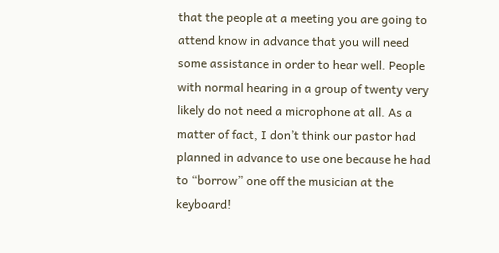that the people at a meeting you are going to attend know in advance that you will need some assistance in order to hear well. People with normal hearing in a group of twenty very likely do not need a microphone at all. As a matter of fact, I don’t think our pastor had planned in advance to use one because he had to “borrow” one off the musician at the keyboard!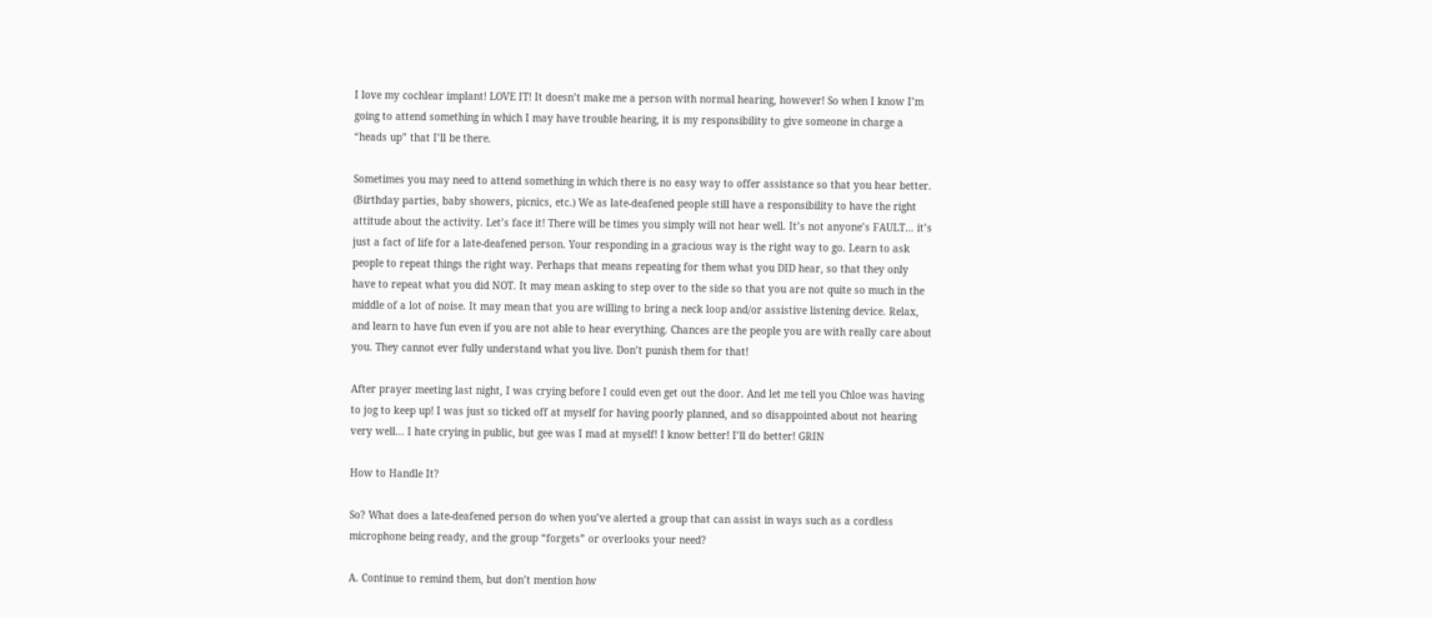I love my cochlear implant! LOVE IT! It doesn’t make me a person with normal hearing, however! So when I know I’m going to attend something in which I may have trouble hearing, it is my responsibility to give someone in charge a “heads up” that I’ll be there.

Sometimes you may need to attend something in which there is no easy way to offer assistance so that you hear better. (Birthday parties, baby showers, picnics, etc.) We as late-deafened people still have a responsibility to have the right attitude about the activity. Let’s face it! There will be times you simply will not hear well. It’s not anyone’s FAULT… it’s just a fact of life for a late-deafened person. Your responding in a gracious way is the right way to go. Learn to ask people to repeat things the right way. Perhaps that means repeating for them what you DID hear, so that they only have to repeat what you did NOT. It may mean asking to step over to the side so that you are not quite so much in the middle of a lot of noise. It may mean that you are willing to bring a neck loop and/or assistive listening device. Relax, and learn to have fun even if you are not able to hear everything. Chances are the people you are with really care about you. They cannot ever fully understand what you live. Don’t punish them for that!

After prayer meeting last night, I was crying before I could even get out the door. And let me tell you Chloe was having to jog to keep up! I was just so ticked off at myself for having poorly planned, and so disappointed about not hearing very well… I hate crying in public, but gee was I mad at myself! I know better! I’ll do better! GRIN

How to Handle It?

So? What does a late-deafened person do when you’ve alerted a group that can assist in ways such as a cordless microphone being ready, and the group “forgets” or overlooks your need?

A. Continue to remind them, but don’t mention how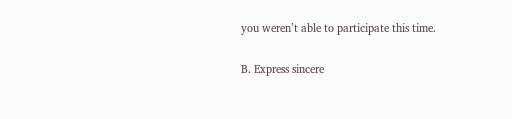you weren’t able to participate this time.

B. Express sincere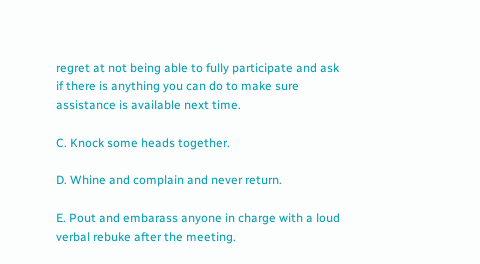regret at not being able to fully participate and ask if there is anything you can do to make sure assistance is available next time.

C. Knock some heads together.

D. Whine and complain and never return.

E. Pout and embarass anyone in charge with a loud verbal rebuke after the meeting.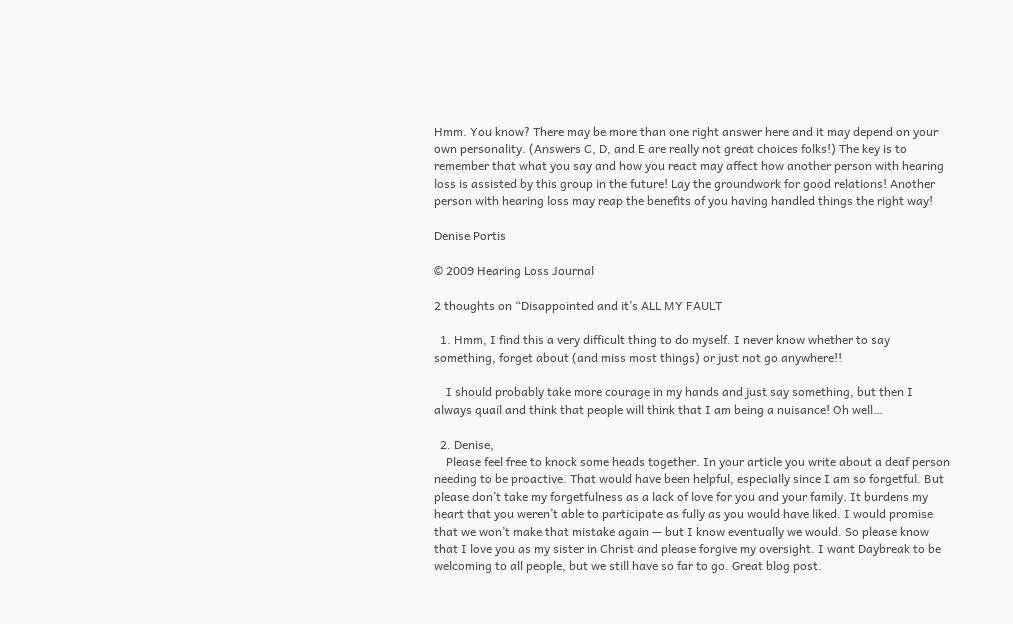Hmm. You know? There may be more than one right answer here and it may depend on your own personality. (Answers C, D, and E are really not great choices folks!) The key is to remember that what you say and how you react may affect how another person with hearing loss is assisted by this group in the future! Lay the groundwork for good relations! Another person with hearing loss may reap the benefits of you having handled things the right way!

Denise Portis

© 2009 Hearing Loss Journal

2 thoughts on “Disappointed and it’s ALL MY FAULT

  1. Hmm, I find this a very difficult thing to do myself. I never know whether to say something, forget about (and miss most things) or just not go anywhere!!

    I should probably take more courage in my hands and just say something, but then I always quail and think that people will think that I am being a nuisance! Oh well…

  2. Denise,
    Please feel free to knock some heads together. In your article you write about a deaf person needing to be proactive. That would have been helpful, especially since I am so forgetful. But please don’t take my forgetfulness as a lack of love for you and your family. It burdens my heart that you weren’t able to participate as fully as you would have liked. I would promise that we won’t make that mistake again — but I know eventually we would. So please know that I love you as my sister in Christ and please forgive my oversight. I want Daybreak to be welcoming to all people, but we still have so far to go. Great blog post.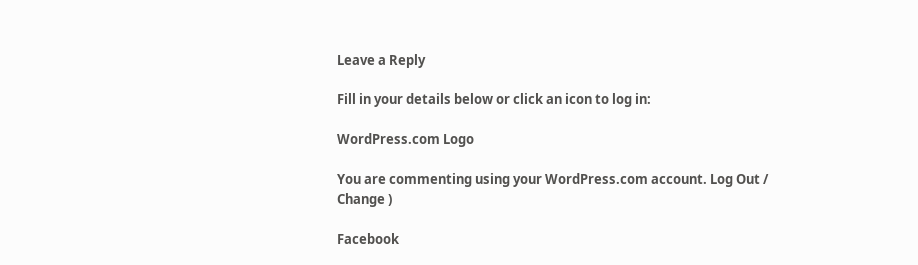Leave a Reply

Fill in your details below or click an icon to log in:

WordPress.com Logo

You are commenting using your WordPress.com account. Log Out /  Change )

Facebook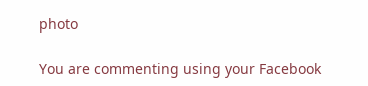photo

You are commenting using your Facebook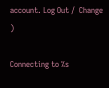account. Log Out /  Change )

Connecting to %s